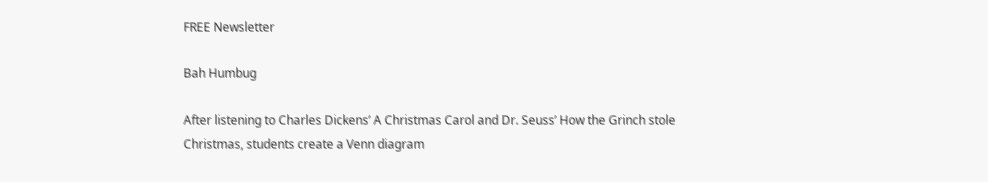FREE Newsletter

Bah Humbug

After listening to Charles Dickens’ A Christmas Carol and Dr. Seuss’ How the Grinch stole Christmas, students create a Venn diagram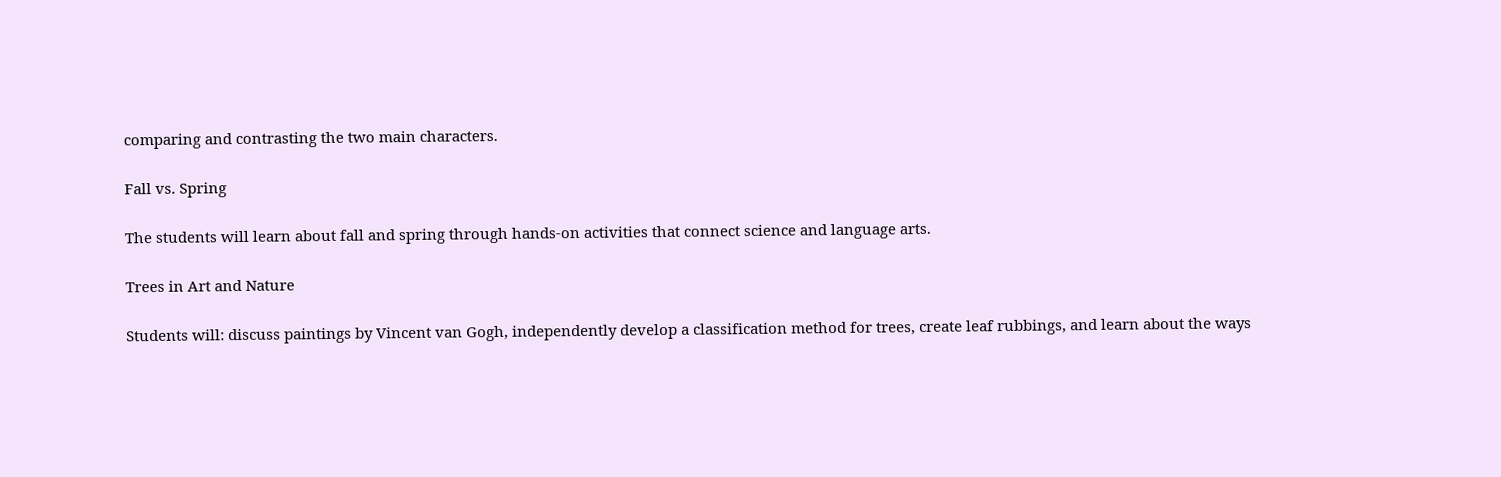comparing and contrasting the two main characters.

Fall vs. Spring

The students will learn about fall and spring through hands-on activities that connect science and language arts.

Trees in Art and Nature

Students will: discuss paintings by Vincent van Gogh, independently develop a classification method for trees, create leaf rubbings, and learn about the ways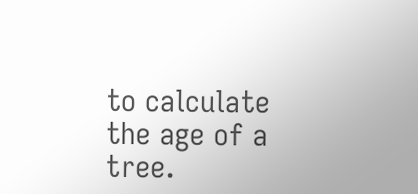to calculate the age of a tree.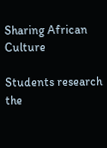Sharing African Culture

Students research the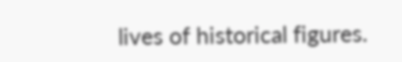lives of historical figures.